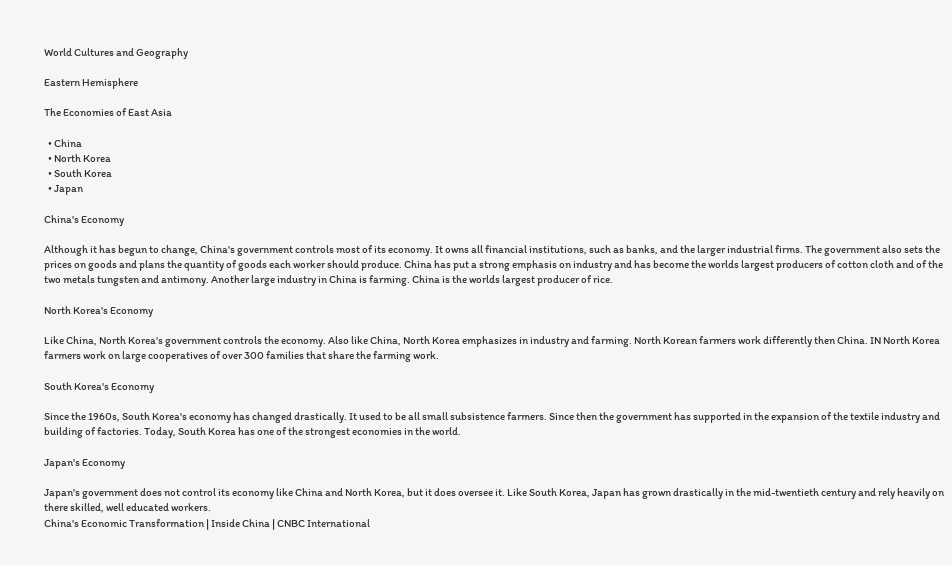World Cultures and Geography

Eastern Hemisphere

The Economies of East Asia

  • China
  • North Korea
  • South Korea
  • Japan

China's Economy

Although it has begun to change, China's government controls most of its economy. It owns all financial institutions, such as banks, and the larger industrial firms. The government also sets the prices on goods and plans the quantity of goods each worker should produce. China has put a strong emphasis on industry and has become the worlds largest producers of cotton cloth and of the two metals tungsten and antimony. Another large industry in China is farming. China is the worlds largest producer of rice.

North Korea's Economy

Like China, North Korea's government controls the economy. Also like China, North Korea emphasizes in industry and farming. North Korean farmers work differently then China. IN North Korea farmers work on large cooperatives of over 300 families that share the farming work.

South Korea's Economy

Since the 1960s, South Korea's economy has changed drastically. It used to be all small subsistence farmers. Since then the government has supported in the expansion of the textile industry and building of factories. Today, South Korea has one of the strongest economies in the world.

Japan's Economy

Japan's government does not control its economy like China and North Korea, but it does oversee it. Like South Korea, Japan has grown drastically in the mid-twentieth century and rely heavily on there skilled, well educated workers.
China's Economic Transformation | Inside China | CNBC International